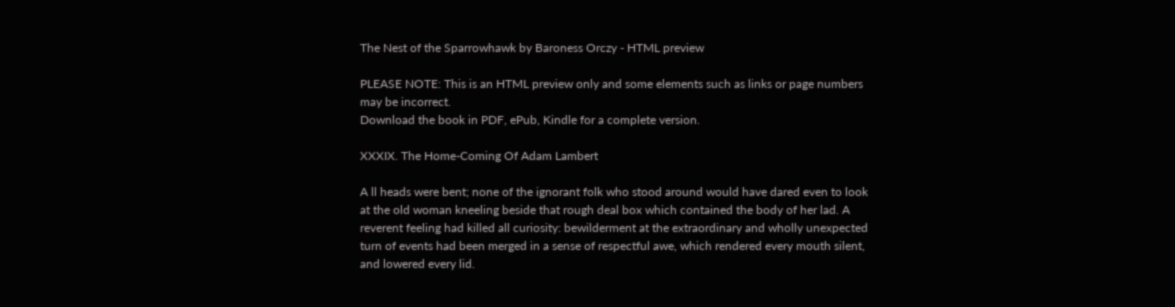The Nest of the Sparrowhawk by Baroness Orczy - HTML preview

PLEASE NOTE: This is an HTML preview only and some elements such as links or page numbers may be incorrect.
Download the book in PDF, ePub, Kindle for a complete version.

XXXIX. The Home-Coming Of Adam Lambert

A ll heads were bent; none of the ignorant folk who stood around would have dared even to look at the old woman kneeling beside that rough deal box which contained the body of her lad. A reverent feeling had killed all curiosity: bewilderment at the extraordinary and wholly unexpected turn of events had been merged in a sense of respectful awe, which rendered every mouth silent, and lowered every lid.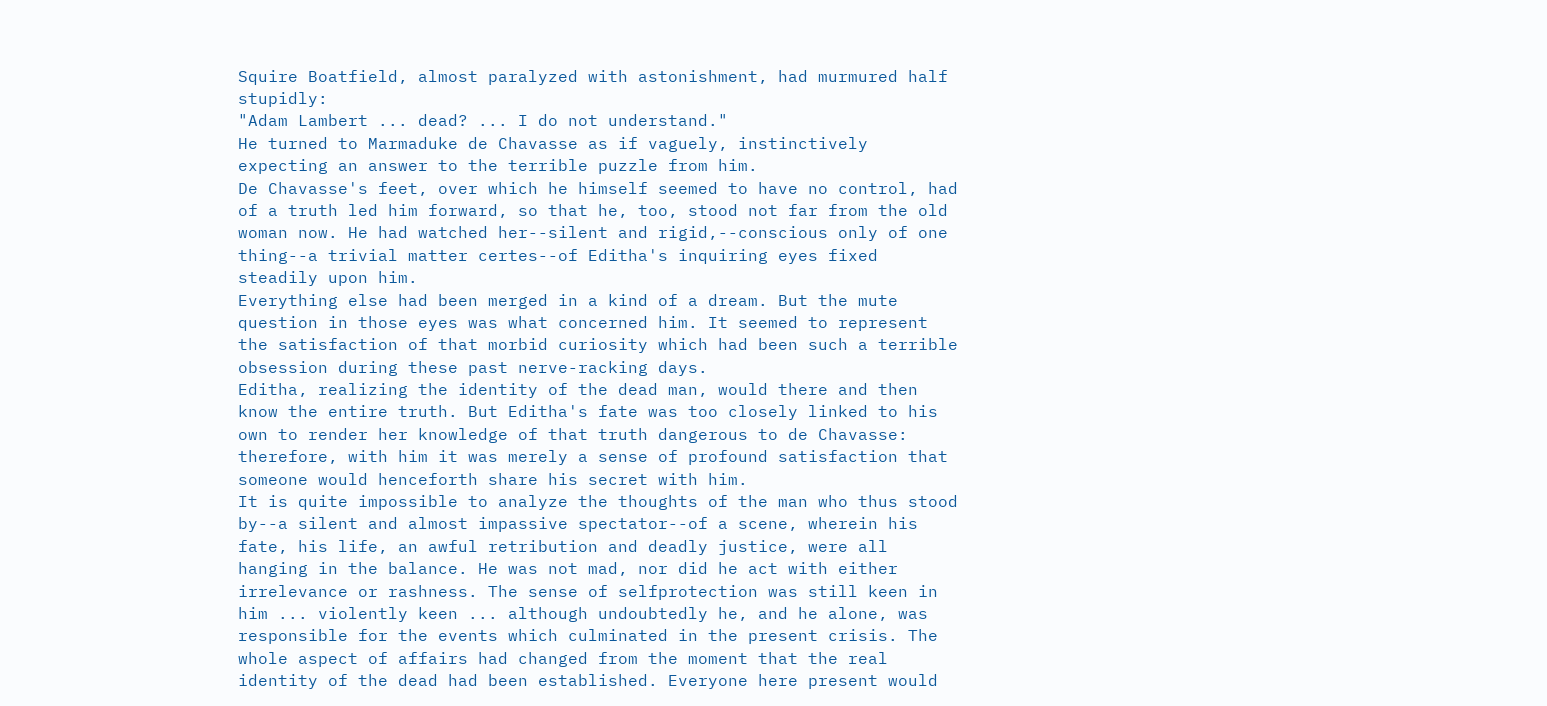Squire Boatfield, almost paralyzed with astonishment, had murmured half stupidly:
"Adam Lambert ... dead? ... I do not understand."
He turned to Marmaduke de Chavasse as if vaguely, instinctively expecting an answer to the terrible puzzle from him.
De Chavasse's feet, over which he himself seemed to have no control, had of a truth led him forward, so that he, too, stood not far from the old woman now. He had watched her--silent and rigid,--conscious only of one thing--a trivial matter certes--of Editha's inquiring eyes fixed steadily upon him.
Everything else had been merged in a kind of a dream. But the mute question in those eyes was what concerned him. It seemed to represent the satisfaction of that morbid curiosity which had been such a terrible obsession during these past nerve-racking days.
Editha, realizing the identity of the dead man, would there and then know the entire truth. But Editha's fate was too closely linked to his own to render her knowledge of that truth dangerous to de Chavasse: therefore, with him it was merely a sense of profound satisfaction that someone would henceforth share his secret with him.
It is quite impossible to analyze the thoughts of the man who thus stood by--a silent and almost impassive spectator--of a scene, wherein his fate, his life, an awful retribution and deadly justice, were all hanging in the balance. He was not mad, nor did he act with either irrelevance or rashness. The sense of selfprotection was still keen in him ... violently keen ... although undoubtedly he, and he alone, was responsible for the events which culminated in the present crisis. The whole aspect of affairs had changed from the moment that the real identity of the dead had been established. Everyone here present would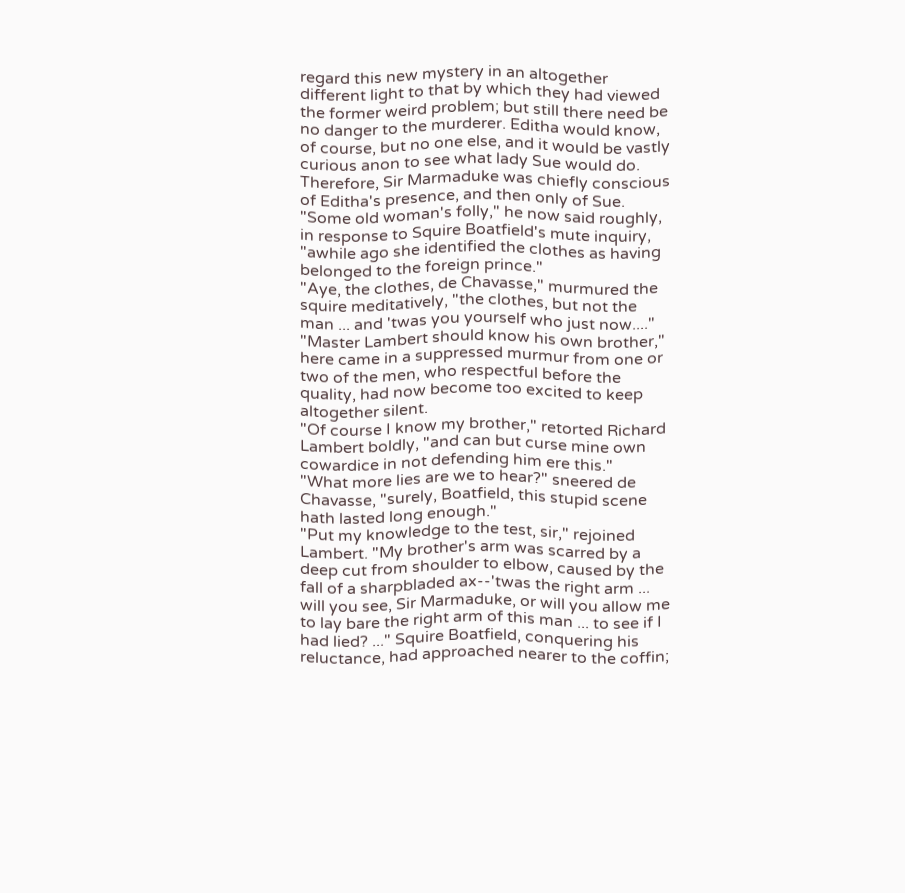regard this new mystery in an altogether different light to that by which they had viewed the former weird problem; but still there need be no danger to the murderer. Editha would know, of course, but no one else, and it would be vastly curious anon to see what lady Sue would do.
Therefore, Sir Marmaduke was chiefly conscious of Editha's presence, and then only of Sue.
"Some old woman's folly," he now said roughly, in response to Squire Boatfield's mute inquiry, "awhile ago she identified the clothes as having belonged to the foreign prince."
"Aye, the clothes, de Chavasse," murmured the squire meditatively, "the clothes, but not the man ... and 'twas you yourself who just now...."
"Master Lambert should know his own brother," here came in a suppressed murmur from one or two of the men, who respectful before the quality, had now become too excited to keep altogether silent.
"Of course I know my brother," retorted Richard Lambert boldly, "and can but curse mine own cowardice in not defending him ere this."
"What more lies are we to hear?" sneered de Chavasse, "surely, Boatfield, this stupid scene hath lasted long enough."
"Put my knowledge to the test, sir," rejoined Lambert. "My brother's arm was scarred by a deep cut from shoulder to elbow, caused by the fall of a sharpbladed ax--'twas the right arm ... will you see, Sir Marmaduke, or will you allow me to lay bare the right arm of this man ... to see if I had lied? ..." Squire Boatfield, conquering his reluctance, had approached nearer to the coffin;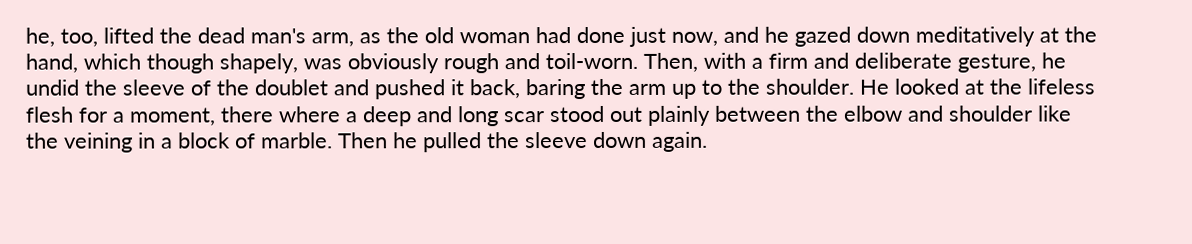he, too, lifted the dead man's arm, as the old woman had done just now, and he gazed down meditatively at the hand, which though shapely, was obviously rough and toil-worn. Then, with a firm and deliberate gesture, he undid the sleeve of the doublet and pushed it back, baring the arm up to the shoulder. He looked at the lifeless flesh for a moment, there where a deep and long scar stood out plainly between the elbow and shoulder like the veining in a block of marble. Then he pulled the sleeve down again.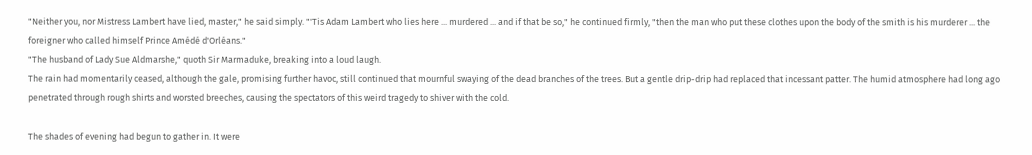"Neither you, nor Mistress Lambert have lied, master," he said simply. "'Tis Adam Lambert who lies here ... murdered ... and if that be so," he continued firmly, "then the man who put these clothes upon the body of the smith is his murderer ... the foreigner who called himself Prince Amédé d'Orléans."
"The husband of Lady Sue Aldmarshe," quoth Sir Marmaduke, breaking into a loud laugh.
The rain had momentarily ceased, although the gale, promising further havoc, still continued that mournful swaying of the dead branches of the trees. But a gentle drip-drip had replaced that incessant patter. The humid atmosphere had long ago penetrated through rough shirts and worsted breeches, causing the spectators of this weird tragedy to shiver with the cold.

The shades of evening had begun to gather in. It were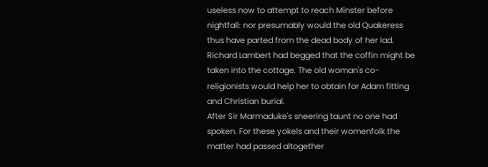useless now to attempt to reach Minster before nightfall: nor presumably would the old Quakeress thus have parted from the dead body of her lad.
Richard Lambert had begged that the coffin might be taken into the cottage. The old woman's co-religionists would help her to obtain for Adam fitting and Christian burial.
After Sir Marmaduke's sneering taunt no one had spoken. For these yokels and their womenfolk the matter had passed altogether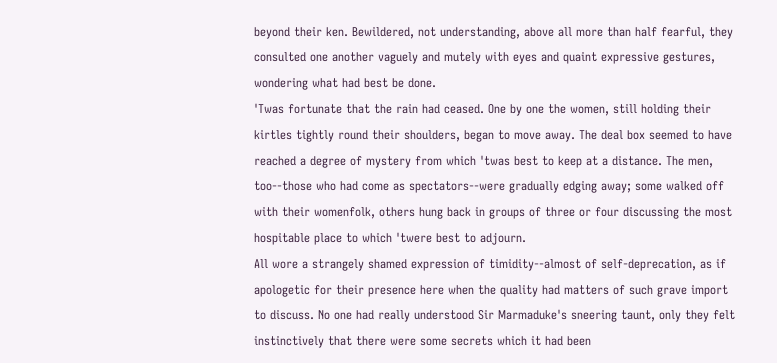beyond their ken. Bewildered, not understanding, above all more than half fearful, they consulted one another vaguely and mutely with eyes and quaint expressive gestures, wondering what had best be done.
'Twas fortunate that the rain had ceased. One by one the women, still holding their kirtles tightly round their shoulders, began to move away. The deal box seemed to have reached a degree of mystery from which 'twas best to keep at a distance. The men, too--those who had come as spectators--were gradually edging away; some walked off with their womenfolk, others hung back in groups of three or four discussing the most hospitable place to which 'twere best to adjourn.
All wore a strangely shamed expression of timidity--almost of self-deprecation, as if apologetic for their presence here when the quality had matters of such grave import to discuss. No one had really understood Sir Marmaduke's sneering taunt, only they felt instinctively that there were some secrets which it had been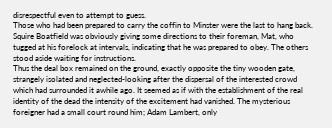disrespectful even to attempt to guess.
Those who had been prepared to carry the coffin to Minster were the last to hang back. Squire Boatfield was obviously giving some directions to their foreman, Mat, who tugged at his forelock at intervals, indicating that he was prepared to obey. The others stood aside waiting for instructions.
Thus the deal box remained on the ground, exactly opposite the tiny wooden gate, strangely isolated and neglected-looking after the dispersal of the interested crowd which had surrounded it awhile ago. It seemed as if with the establishment of the real identity of the dead the intensity of the excitement had vanished. The mysterious foreigner had a small court round him; Adam Lambert, only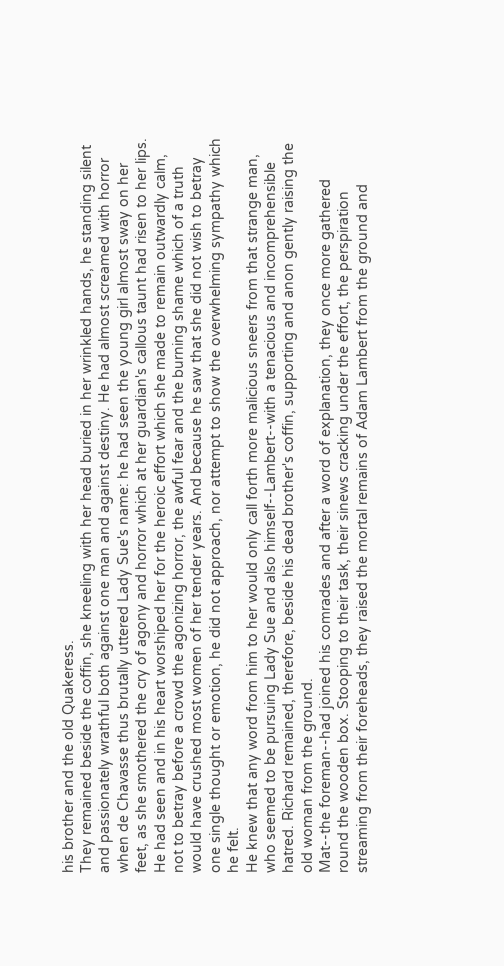his brother and the old Quakeress.
They remained beside the coffin, she kneeling with her head buried in her wrinkled hands, he standing silent and passionately wrathful both against one man and against destiny. He had almost screamed with horror when de Chavasse thus brutally uttered Lady Sue's name: he had seen the young girl almost sway on her feet, as she smothered the cry of agony and horror which at her guardian's callous taunt had risen to her lips.
He had seen and in his heart worshiped her for the heroic effort which she made to remain outwardly calm, not to betray before a crowd the agonizing horror, the awful fear and the burning shame which of a truth would have crushed most women of her tender years. And because he saw that she did not wish to betray one single thought or emotion, he did not approach, nor attempt to show the overwhelming sympathy which he felt.
He knew that any word from him to her would only call forth more malicious sneers from that strange man, who seemed to be pursuing Lady Sue and also himself--Lambert--with a tenacious and incomprehensible hatred. Richard remained, therefore, beside his dead brother's coffin, supporting and anon gently raising the old woman from the ground.
Mat--the foreman--had joined his comrades and after a word of explanation, they once more gathered round the wooden box. Stooping to their task, their sinews cracking under the effort, the perspiration streaming from their foreheads, they raised the mortal remains of Adam Lambert from the ground and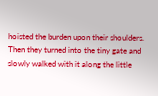hoisted the burden upon their shoulders.
Then they turned into the tiny gate and slowly walked with it along the little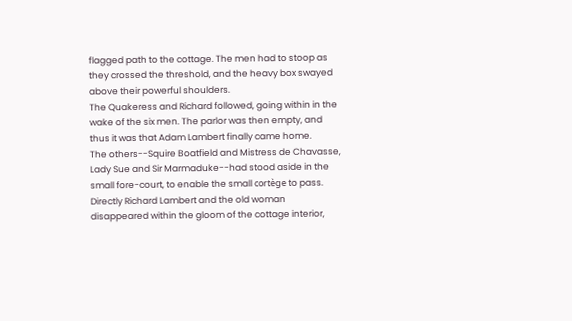flagged path to the cottage. The men had to stoop as they crossed the threshold, and the heavy box swayed above their powerful shoulders.
The Quakeress and Richard followed, going within in the wake of the six men. The parlor was then empty, and thus it was that Adam Lambert finally came home.
The others--Squire Boatfield and Mistress de Chavasse, Lady Sue and Sir Marmaduke--had stood aside in the small fore-court, to enable the small cortège to pass. Directly Richard Lambert and the old woman disappeared within the gloom of the cottage interior,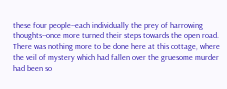these four people--each individually the prey of harrowing thoughts--once more turned their steps towards the open road. There was nothing more to be done here at this cottage, where the veil of mystery which had fallen over the gruesome murder had been so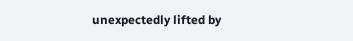unexpectedly lifted by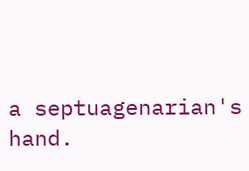a septuagenarian's hand.